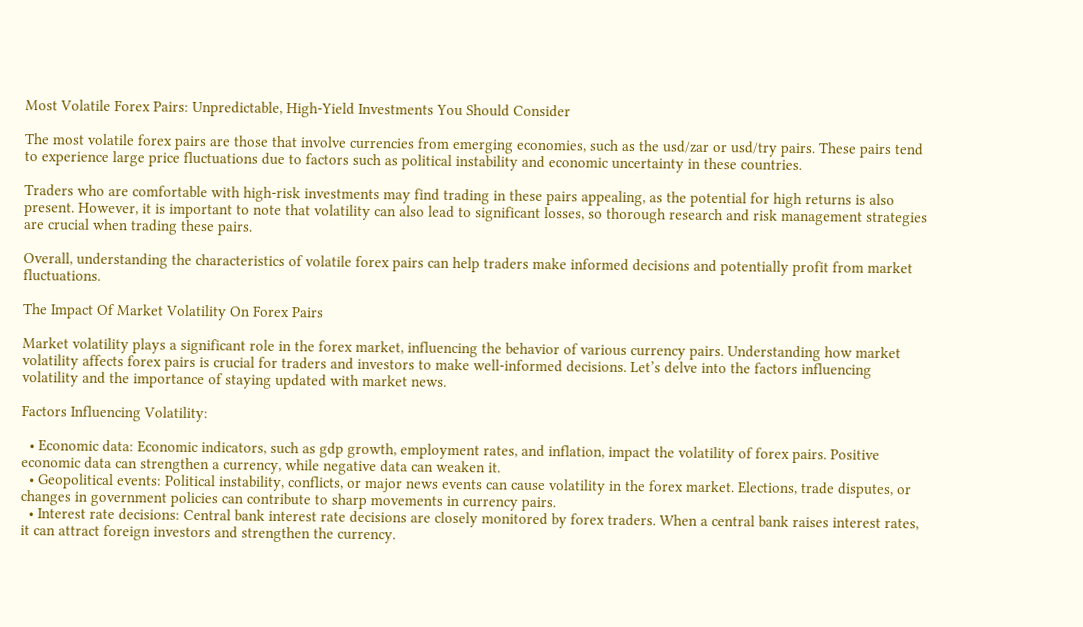Most Volatile Forex Pairs: Unpredictable, High-Yield Investments You Should Consider

The most volatile forex pairs are those that involve currencies from emerging economies, such as the usd/zar or usd/try pairs. These pairs tend to experience large price fluctuations due to factors such as political instability and economic uncertainty in these countries.

Traders who are comfortable with high-risk investments may find trading in these pairs appealing, as the potential for high returns is also present. However, it is important to note that volatility can also lead to significant losses, so thorough research and risk management strategies are crucial when trading these pairs.

Overall, understanding the characteristics of volatile forex pairs can help traders make informed decisions and potentially profit from market fluctuations.

The Impact Of Market Volatility On Forex Pairs

Market volatility plays a significant role in the forex market, influencing the behavior of various currency pairs. Understanding how market volatility affects forex pairs is crucial for traders and investors to make well-informed decisions. Let’s delve into the factors influencing volatility and the importance of staying updated with market news.

Factors Influencing Volatility:

  • Economic data: Economic indicators, such as gdp growth, employment rates, and inflation, impact the volatility of forex pairs. Positive economic data can strengthen a currency, while negative data can weaken it.
  • Geopolitical events: Political instability, conflicts, or major news events can cause volatility in the forex market. Elections, trade disputes, or changes in government policies can contribute to sharp movements in currency pairs.
  • Interest rate decisions: Central bank interest rate decisions are closely monitored by forex traders. When a central bank raises interest rates, it can attract foreign investors and strengthen the currency.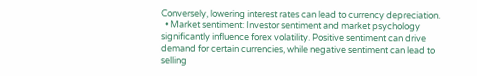Conversely, lowering interest rates can lead to currency depreciation.
  • Market sentiment: Investor sentiment and market psychology significantly influence forex volatility. Positive sentiment can drive demand for certain currencies, while negative sentiment can lead to selling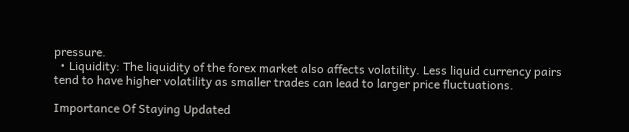pressure.
  • Liquidity: The liquidity of the forex market also affects volatility. Less liquid currency pairs tend to have higher volatility as smaller trades can lead to larger price fluctuations.

Importance Of Staying Updated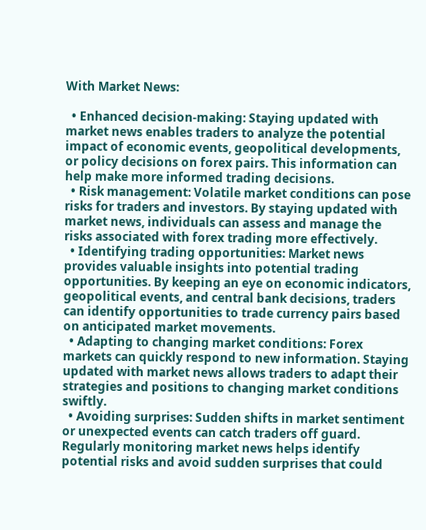With Market News:

  • Enhanced decision-making: Staying updated with market news enables traders to analyze the potential impact of economic events, geopolitical developments, or policy decisions on forex pairs. This information can help make more informed trading decisions.
  • Risk management: Volatile market conditions can pose risks for traders and investors. By staying updated with market news, individuals can assess and manage the risks associated with forex trading more effectively.
  • Identifying trading opportunities: Market news provides valuable insights into potential trading opportunities. By keeping an eye on economic indicators, geopolitical events, and central bank decisions, traders can identify opportunities to trade currency pairs based on anticipated market movements.
  • Adapting to changing market conditions: Forex markets can quickly respond to new information. Staying updated with market news allows traders to adapt their strategies and positions to changing market conditions swiftly.
  • Avoiding surprises: Sudden shifts in market sentiment or unexpected events can catch traders off guard. Regularly monitoring market news helps identify potential risks and avoid sudden surprises that could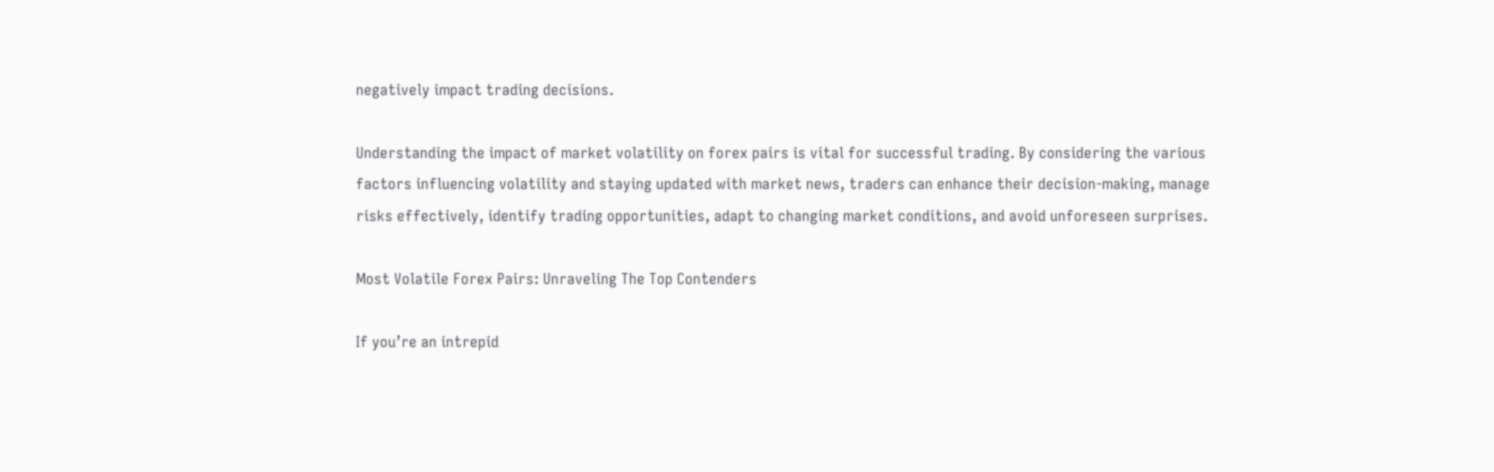negatively impact trading decisions.

Understanding the impact of market volatility on forex pairs is vital for successful trading. By considering the various factors influencing volatility and staying updated with market news, traders can enhance their decision-making, manage risks effectively, identify trading opportunities, adapt to changing market conditions, and avoid unforeseen surprises.

Most Volatile Forex Pairs: Unraveling The Top Contenders

If you’re an intrepid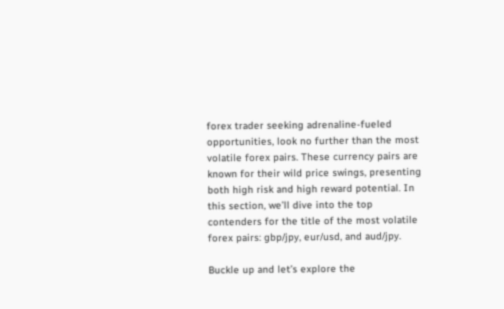forex trader seeking adrenaline-fueled opportunities, look no further than the most volatile forex pairs. These currency pairs are known for their wild price swings, presenting both high risk and high reward potential. In this section, we’ll dive into the top contenders for the title of the most volatile forex pairs: gbp/jpy, eur/usd, and aud/jpy.

Buckle up and let’s explore the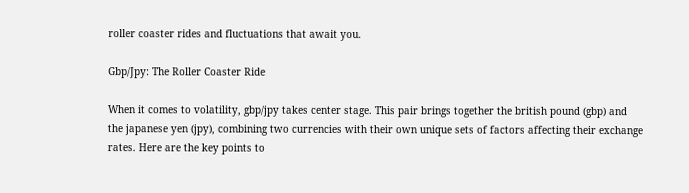roller coaster rides and fluctuations that await you.

Gbp/Jpy: The Roller Coaster Ride

When it comes to volatility, gbp/jpy takes center stage. This pair brings together the british pound (gbp) and the japanese yen (jpy), combining two currencies with their own unique sets of factors affecting their exchange rates. Here are the key points to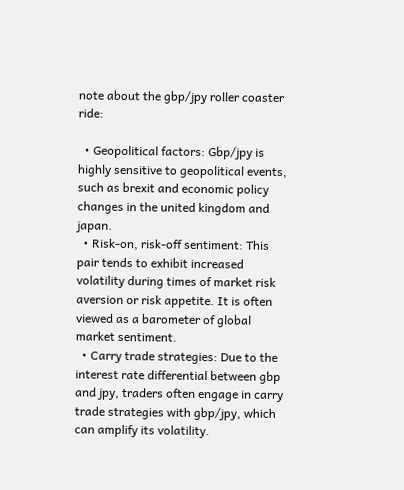note about the gbp/jpy roller coaster ride:

  • Geopolitical factors: Gbp/jpy is highly sensitive to geopolitical events, such as brexit and economic policy changes in the united kingdom and japan.
  • Risk-on, risk-off sentiment: This pair tends to exhibit increased volatility during times of market risk aversion or risk appetite. It is often viewed as a barometer of global market sentiment.
  • Carry trade strategies: Due to the interest rate differential between gbp and jpy, traders often engage in carry trade strategies with gbp/jpy, which can amplify its volatility.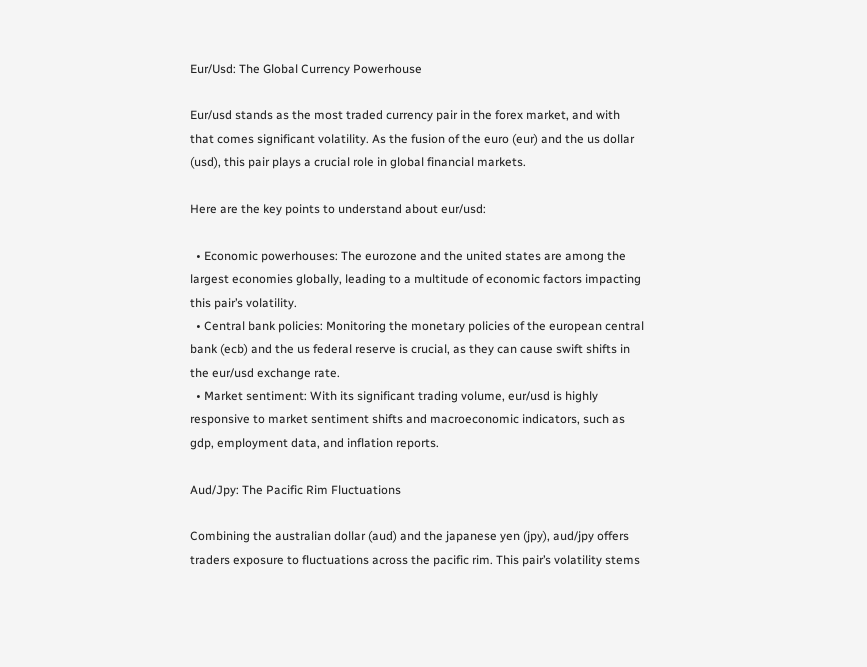Eur/Usd: The Global Currency Powerhouse

Eur/usd stands as the most traded currency pair in the forex market, and with that comes significant volatility. As the fusion of the euro (eur) and the us dollar (usd), this pair plays a crucial role in global financial markets.

Here are the key points to understand about eur/usd:

  • Economic powerhouses: The eurozone and the united states are among the largest economies globally, leading to a multitude of economic factors impacting this pair’s volatility.
  • Central bank policies: Monitoring the monetary policies of the european central bank (ecb) and the us federal reserve is crucial, as they can cause swift shifts in the eur/usd exchange rate.
  • Market sentiment: With its significant trading volume, eur/usd is highly responsive to market sentiment shifts and macroeconomic indicators, such as gdp, employment data, and inflation reports.

Aud/Jpy: The Pacific Rim Fluctuations

Combining the australian dollar (aud) and the japanese yen (jpy), aud/jpy offers traders exposure to fluctuations across the pacific rim. This pair’s volatility stems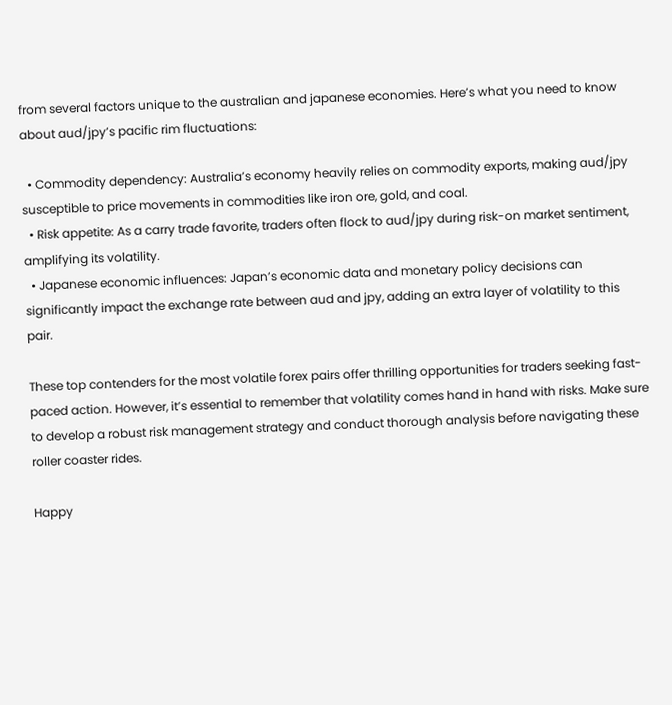from several factors unique to the australian and japanese economies. Here’s what you need to know about aud/jpy’s pacific rim fluctuations:

  • Commodity dependency: Australia’s economy heavily relies on commodity exports, making aud/jpy susceptible to price movements in commodities like iron ore, gold, and coal.
  • Risk appetite: As a carry trade favorite, traders often flock to aud/jpy during risk-on market sentiment, amplifying its volatility.
  • Japanese economic influences: Japan’s economic data and monetary policy decisions can significantly impact the exchange rate between aud and jpy, adding an extra layer of volatility to this pair.

These top contenders for the most volatile forex pairs offer thrilling opportunities for traders seeking fast-paced action. However, it’s essential to remember that volatility comes hand in hand with risks. Make sure to develop a robust risk management strategy and conduct thorough analysis before navigating these roller coaster rides.

Happy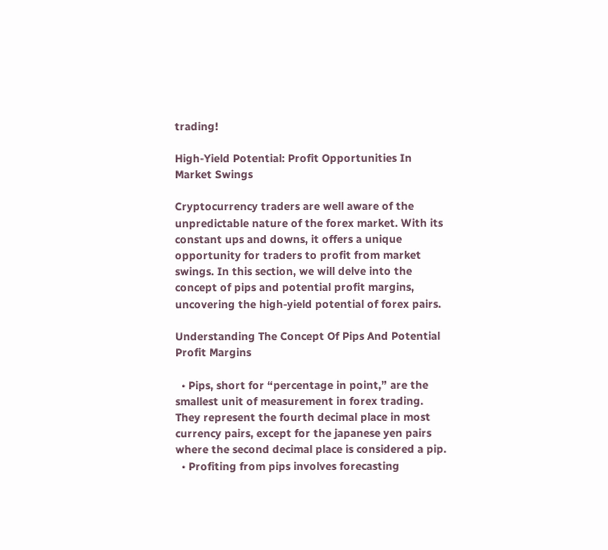trading!

High-Yield Potential: Profit Opportunities In Market Swings

Cryptocurrency traders are well aware of the unpredictable nature of the forex market. With its constant ups and downs, it offers a unique opportunity for traders to profit from market swings. In this section, we will delve into the concept of pips and potential profit margins, uncovering the high-yield potential of forex pairs.

Understanding The Concept Of Pips And Potential Profit Margins

  • Pips, short for “percentage in point,” are the smallest unit of measurement in forex trading. They represent the fourth decimal place in most currency pairs, except for the japanese yen pairs where the second decimal place is considered a pip.
  • Profiting from pips involves forecasting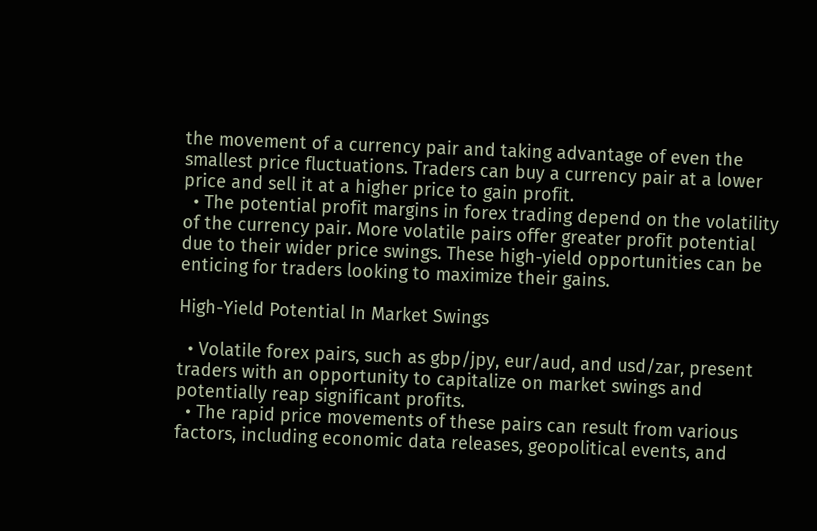the movement of a currency pair and taking advantage of even the smallest price fluctuations. Traders can buy a currency pair at a lower price and sell it at a higher price to gain profit.
  • The potential profit margins in forex trading depend on the volatility of the currency pair. More volatile pairs offer greater profit potential due to their wider price swings. These high-yield opportunities can be enticing for traders looking to maximize their gains.

High-Yield Potential In Market Swings

  • Volatile forex pairs, such as gbp/jpy, eur/aud, and usd/zar, present traders with an opportunity to capitalize on market swings and potentially reap significant profits.
  • The rapid price movements of these pairs can result from various factors, including economic data releases, geopolitical events, and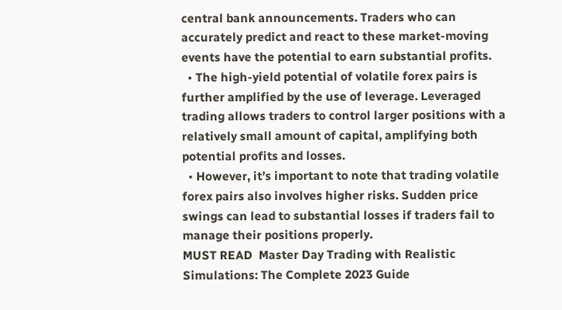central bank announcements. Traders who can accurately predict and react to these market-moving events have the potential to earn substantial profits.
  • The high-yield potential of volatile forex pairs is further amplified by the use of leverage. Leveraged trading allows traders to control larger positions with a relatively small amount of capital, amplifying both potential profits and losses.
  • However, it’s important to note that trading volatile forex pairs also involves higher risks. Sudden price swings can lead to substantial losses if traders fail to manage their positions properly.
MUST READ  Master Day Trading with Realistic Simulations: The Complete 2023 Guide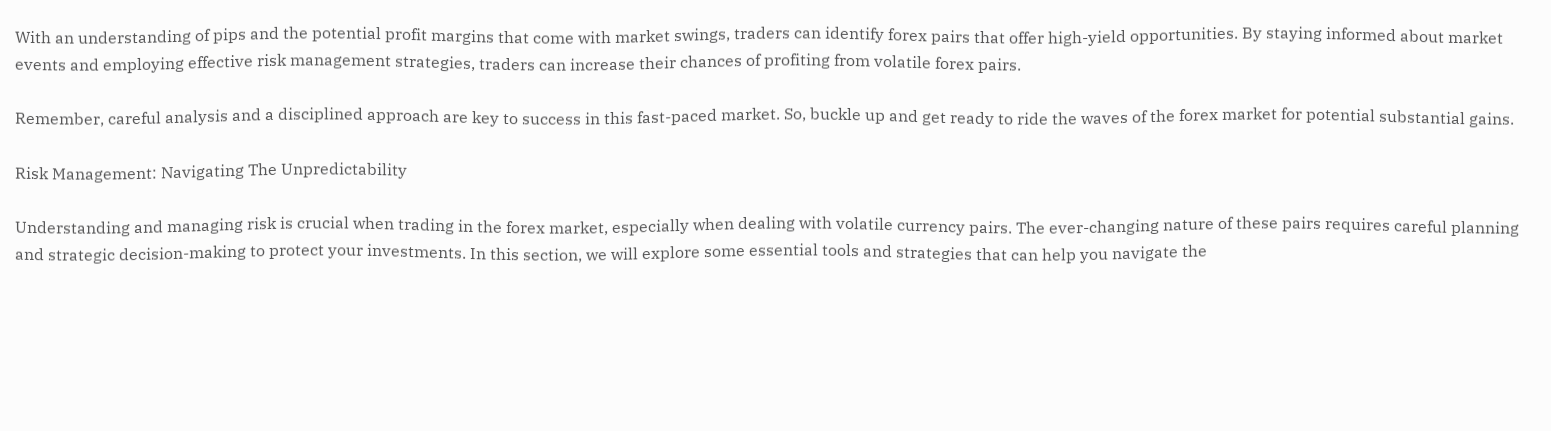With an understanding of pips and the potential profit margins that come with market swings, traders can identify forex pairs that offer high-yield opportunities. By staying informed about market events and employing effective risk management strategies, traders can increase their chances of profiting from volatile forex pairs.

Remember, careful analysis and a disciplined approach are key to success in this fast-paced market. So, buckle up and get ready to ride the waves of the forex market for potential substantial gains.

Risk Management: Navigating The Unpredictability

Understanding and managing risk is crucial when trading in the forex market, especially when dealing with volatile currency pairs. The ever-changing nature of these pairs requires careful planning and strategic decision-making to protect your investments. In this section, we will explore some essential tools and strategies that can help you navigate the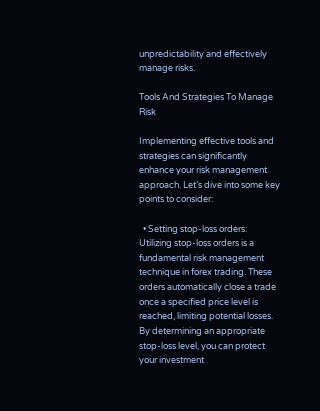unpredictability and effectively manage risks.

Tools And Strategies To Manage Risk

Implementing effective tools and strategies can significantly enhance your risk management approach. Let’s dive into some key points to consider:

  • Setting stop-loss orders: Utilizing stop-loss orders is a fundamental risk management technique in forex trading. These orders automatically close a trade once a specified price level is reached, limiting potential losses. By determining an appropriate stop-loss level, you can protect your investment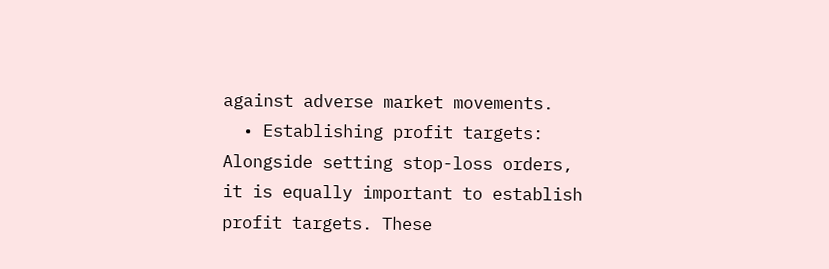against adverse market movements.
  • Establishing profit targets: Alongside setting stop-loss orders, it is equally important to establish profit targets. These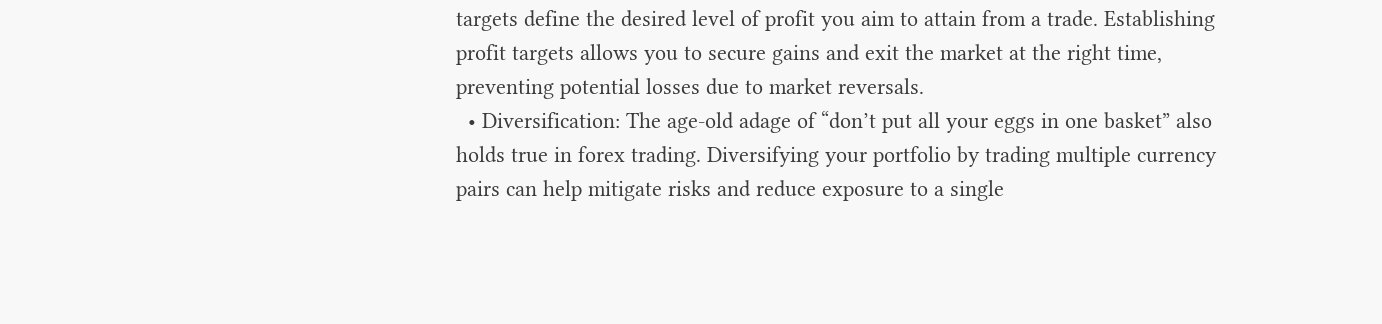targets define the desired level of profit you aim to attain from a trade. Establishing profit targets allows you to secure gains and exit the market at the right time, preventing potential losses due to market reversals.
  • Diversification: The age-old adage of “don’t put all your eggs in one basket” also holds true in forex trading. Diversifying your portfolio by trading multiple currency pairs can help mitigate risks and reduce exposure to a single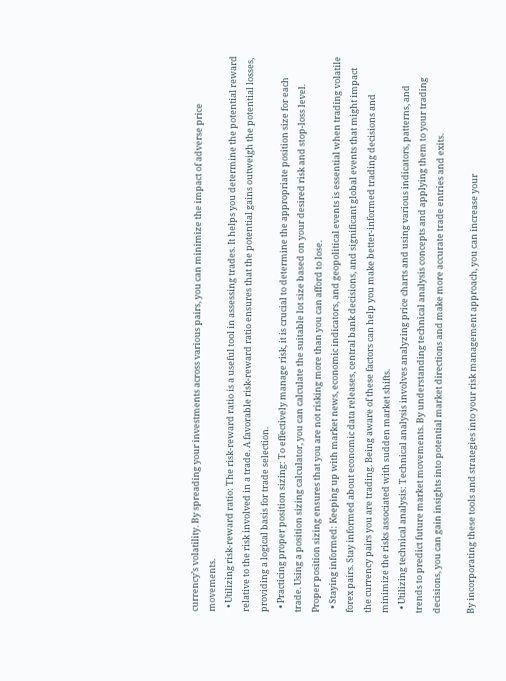currency’s volatility. By spreading your investments across various pairs, you can minimize the impact of adverse price movements.
  • Utilizing risk-reward ratio: The risk-reward ratio is a useful tool in assessing trades. It helps you determine the potential reward relative to the risk involved in a trade. A favorable risk-reward ratio ensures that the potential gains outweigh the potential losses, providing a logical basis for trade selection.
  • Practicing proper position sizing: To effectively manage risk, it is crucial to determine the appropriate position size for each trade. Using a position sizing calculator, you can calculate the suitable lot size based on your desired risk and stop-loss level. Proper position sizing ensures that you are not risking more than you can afford to lose.
  • Staying informed: Keeping up with market news, economic indicators, and geopolitical events is essential when trading volatile forex pairs. Stay informed about economic data releases, central bank decisions, and significant global events that might impact the currency pairs you are trading. Being aware of these factors can help you make better-informed trading decisions and minimize the risks associated with sudden market shifts.
  • Utilizing technical analysis: Technical analysis involves analyzing price charts and using various indicators, patterns, and trends to predict future market movements. By understanding technical analysis concepts and applying them to your trading decisions, you can gain insights into potential market directions and make more accurate trade entries and exits.

By incorporating these tools and strategies into your risk management approach, you can increase your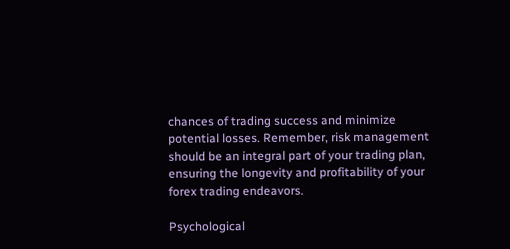chances of trading success and minimize potential losses. Remember, risk management should be an integral part of your trading plan, ensuring the longevity and profitability of your forex trading endeavors.

Psychological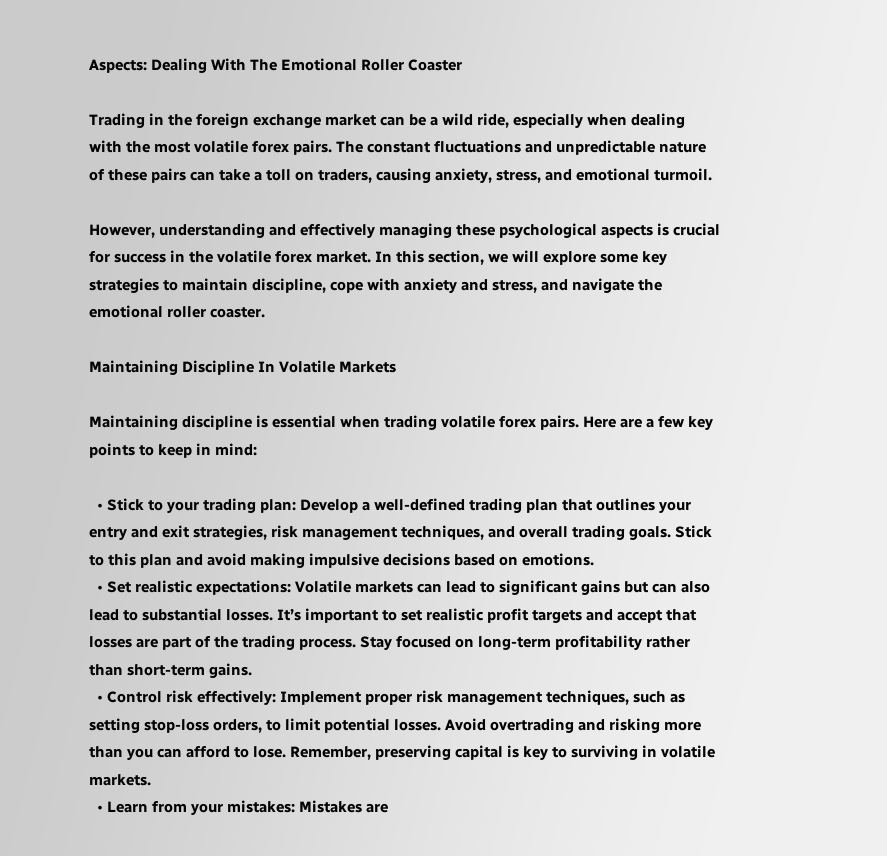Aspects: Dealing With The Emotional Roller Coaster

Trading in the foreign exchange market can be a wild ride, especially when dealing with the most volatile forex pairs. The constant fluctuations and unpredictable nature of these pairs can take a toll on traders, causing anxiety, stress, and emotional turmoil.

However, understanding and effectively managing these psychological aspects is crucial for success in the volatile forex market. In this section, we will explore some key strategies to maintain discipline, cope with anxiety and stress, and navigate the emotional roller coaster.

Maintaining Discipline In Volatile Markets

Maintaining discipline is essential when trading volatile forex pairs. Here are a few key points to keep in mind:

  • Stick to your trading plan: Develop a well-defined trading plan that outlines your entry and exit strategies, risk management techniques, and overall trading goals. Stick to this plan and avoid making impulsive decisions based on emotions.
  • Set realistic expectations: Volatile markets can lead to significant gains but can also lead to substantial losses. It’s important to set realistic profit targets and accept that losses are part of the trading process. Stay focused on long-term profitability rather than short-term gains.
  • Control risk effectively: Implement proper risk management techniques, such as setting stop-loss orders, to limit potential losses. Avoid overtrading and risking more than you can afford to lose. Remember, preserving capital is key to surviving in volatile markets.
  • Learn from your mistakes: Mistakes are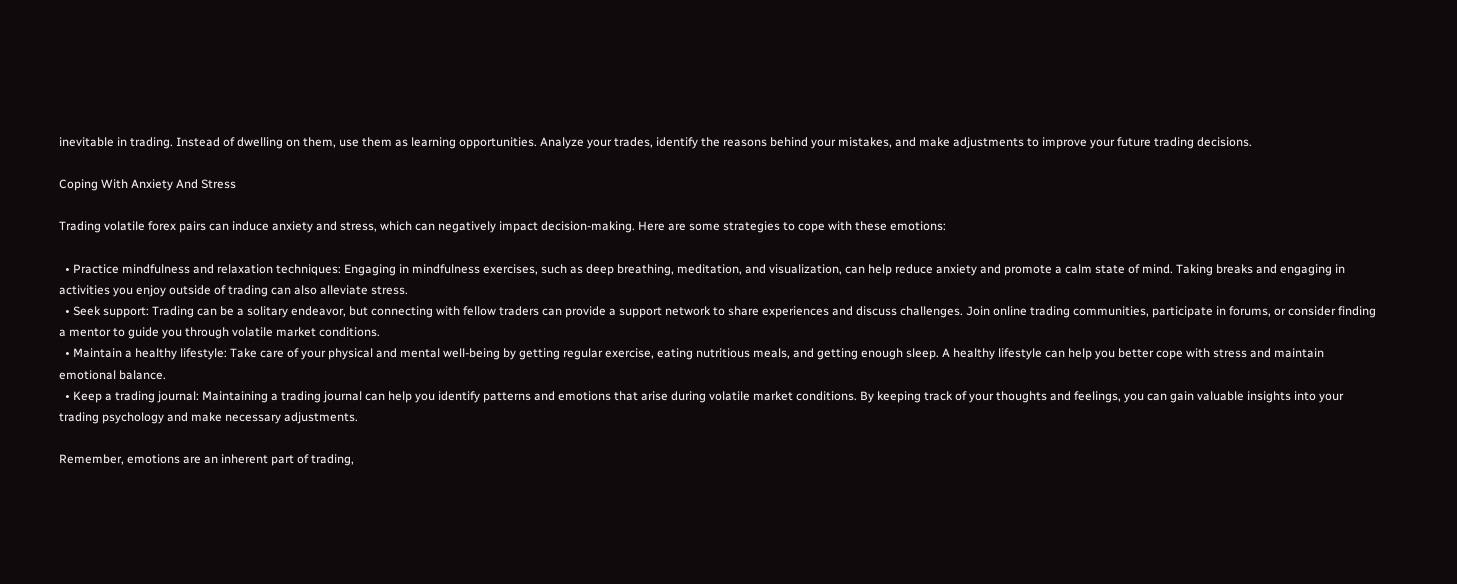inevitable in trading. Instead of dwelling on them, use them as learning opportunities. Analyze your trades, identify the reasons behind your mistakes, and make adjustments to improve your future trading decisions.

Coping With Anxiety And Stress

Trading volatile forex pairs can induce anxiety and stress, which can negatively impact decision-making. Here are some strategies to cope with these emotions:

  • Practice mindfulness and relaxation techniques: Engaging in mindfulness exercises, such as deep breathing, meditation, and visualization, can help reduce anxiety and promote a calm state of mind. Taking breaks and engaging in activities you enjoy outside of trading can also alleviate stress.
  • Seek support: Trading can be a solitary endeavor, but connecting with fellow traders can provide a support network to share experiences and discuss challenges. Join online trading communities, participate in forums, or consider finding a mentor to guide you through volatile market conditions.
  • Maintain a healthy lifestyle: Take care of your physical and mental well-being by getting regular exercise, eating nutritious meals, and getting enough sleep. A healthy lifestyle can help you better cope with stress and maintain emotional balance.
  • Keep a trading journal: Maintaining a trading journal can help you identify patterns and emotions that arise during volatile market conditions. By keeping track of your thoughts and feelings, you can gain valuable insights into your trading psychology and make necessary adjustments.

Remember, emotions are an inherent part of trading,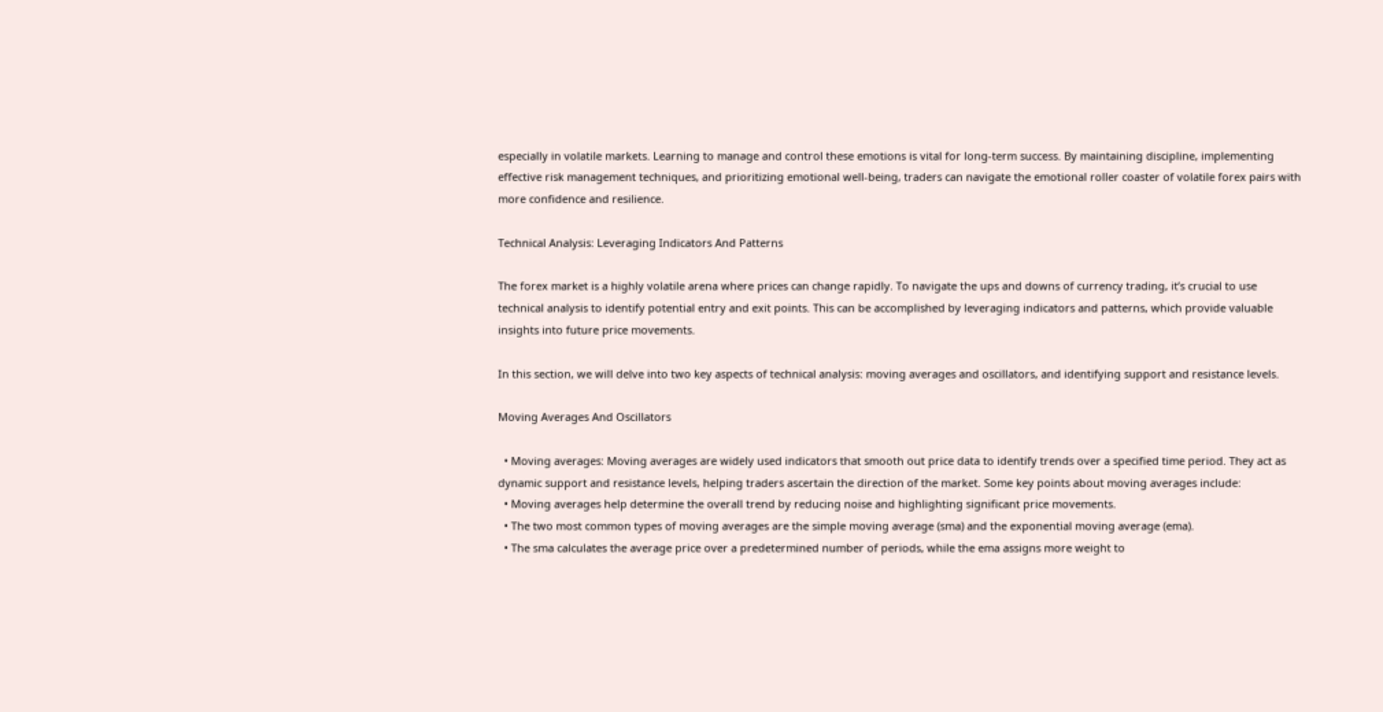especially in volatile markets. Learning to manage and control these emotions is vital for long-term success. By maintaining discipline, implementing effective risk management techniques, and prioritizing emotional well-being, traders can navigate the emotional roller coaster of volatile forex pairs with more confidence and resilience.

Technical Analysis: Leveraging Indicators And Patterns

The forex market is a highly volatile arena where prices can change rapidly. To navigate the ups and downs of currency trading, it’s crucial to use technical analysis to identify potential entry and exit points. This can be accomplished by leveraging indicators and patterns, which provide valuable insights into future price movements.

In this section, we will delve into two key aspects of technical analysis: moving averages and oscillators, and identifying support and resistance levels.

Moving Averages And Oscillators

  • Moving averages: Moving averages are widely used indicators that smooth out price data to identify trends over a specified time period. They act as dynamic support and resistance levels, helping traders ascertain the direction of the market. Some key points about moving averages include:
  • Moving averages help determine the overall trend by reducing noise and highlighting significant price movements.
  • The two most common types of moving averages are the simple moving average (sma) and the exponential moving average (ema).
  • The sma calculates the average price over a predetermined number of periods, while the ema assigns more weight to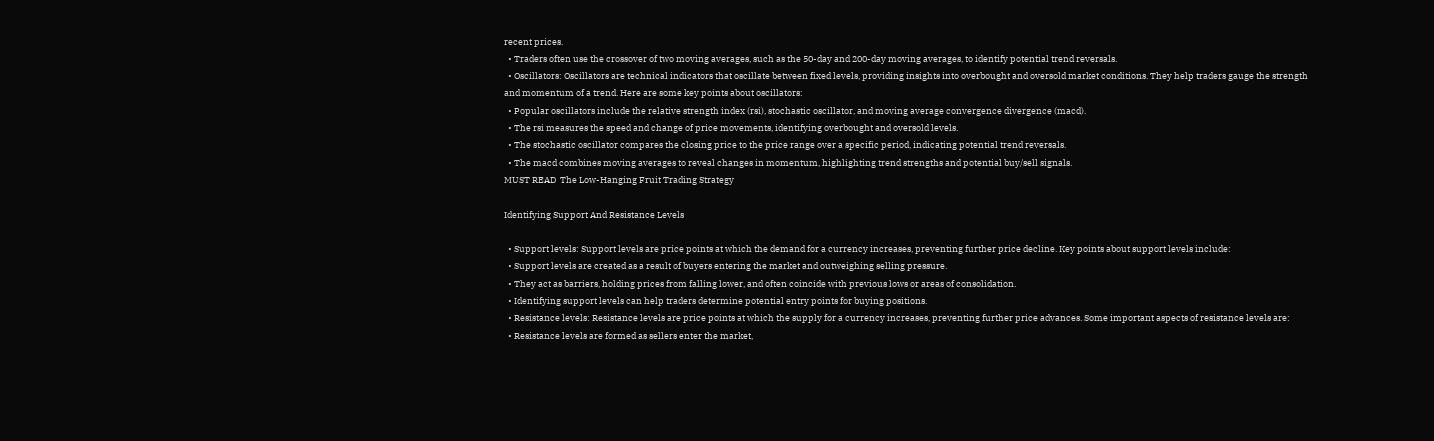recent prices.
  • Traders often use the crossover of two moving averages, such as the 50-day and 200-day moving averages, to identify potential trend reversals.
  • Oscillators: Oscillators are technical indicators that oscillate between fixed levels, providing insights into overbought and oversold market conditions. They help traders gauge the strength and momentum of a trend. Here are some key points about oscillators:
  • Popular oscillators include the relative strength index (rsi), stochastic oscillator, and moving average convergence divergence (macd).
  • The rsi measures the speed and change of price movements, identifying overbought and oversold levels.
  • The stochastic oscillator compares the closing price to the price range over a specific period, indicating potential trend reversals.
  • The macd combines moving averages to reveal changes in momentum, highlighting trend strengths and potential buy/sell signals.
MUST READ  The Low-Hanging Fruit Trading Strategy

Identifying Support And Resistance Levels

  • Support levels: Support levels are price points at which the demand for a currency increases, preventing further price decline. Key points about support levels include:
  • Support levels are created as a result of buyers entering the market and outweighing selling pressure.
  • They act as barriers, holding prices from falling lower, and often coincide with previous lows or areas of consolidation.
  • Identifying support levels can help traders determine potential entry points for buying positions.
  • Resistance levels: Resistance levels are price points at which the supply for a currency increases, preventing further price advances. Some important aspects of resistance levels are:
  • Resistance levels are formed as sellers enter the market,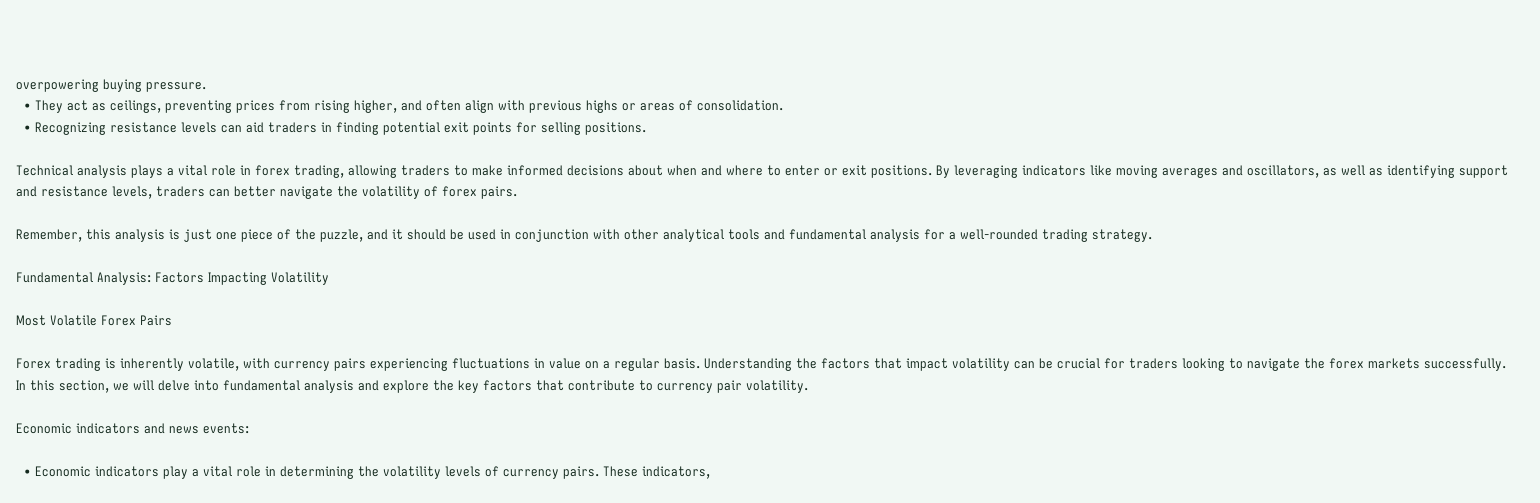overpowering buying pressure.
  • They act as ceilings, preventing prices from rising higher, and often align with previous highs or areas of consolidation.
  • Recognizing resistance levels can aid traders in finding potential exit points for selling positions.

Technical analysis plays a vital role in forex trading, allowing traders to make informed decisions about when and where to enter or exit positions. By leveraging indicators like moving averages and oscillators, as well as identifying support and resistance levels, traders can better navigate the volatility of forex pairs.

Remember, this analysis is just one piece of the puzzle, and it should be used in conjunction with other analytical tools and fundamental analysis for a well-rounded trading strategy.

Fundamental Analysis: Factors Impacting Volatility

Most Volatile Forex Pairs

Forex trading is inherently volatile, with currency pairs experiencing fluctuations in value on a regular basis. Understanding the factors that impact volatility can be crucial for traders looking to navigate the forex markets successfully. In this section, we will delve into fundamental analysis and explore the key factors that contribute to currency pair volatility.

Economic indicators and news events:

  • Economic indicators play a vital role in determining the volatility levels of currency pairs. These indicators,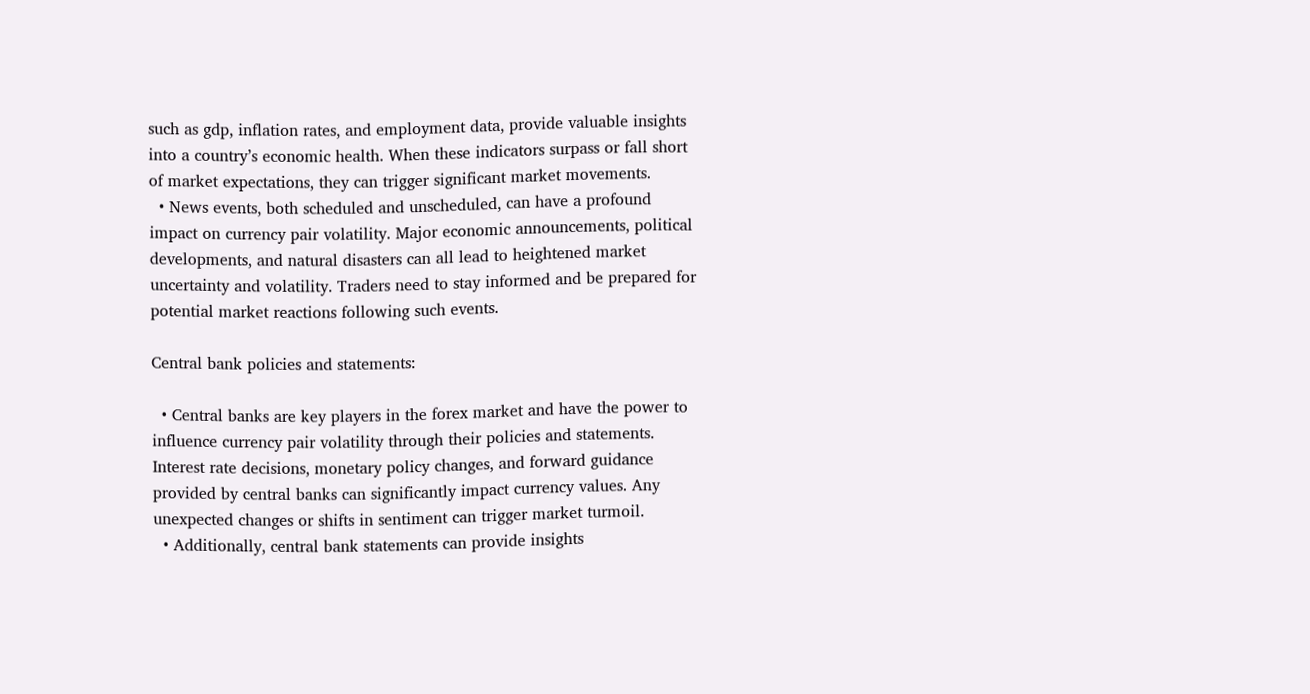such as gdp, inflation rates, and employment data, provide valuable insights into a country’s economic health. When these indicators surpass or fall short of market expectations, they can trigger significant market movements.
  • News events, both scheduled and unscheduled, can have a profound impact on currency pair volatility. Major economic announcements, political developments, and natural disasters can all lead to heightened market uncertainty and volatility. Traders need to stay informed and be prepared for potential market reactions following such events.

Central bank policies and statements:

  • Central banks are key players in the forex market and have the power to influence currency pair volatility through their policies and statements. Interest rate decisions, monetary policy changes, and forward guidance provided by central banks can significantly impact currency values. Any unexpected changes or shifts in sentiment can trigger market turmoil.
  • Additionally, central bank statements can provide insights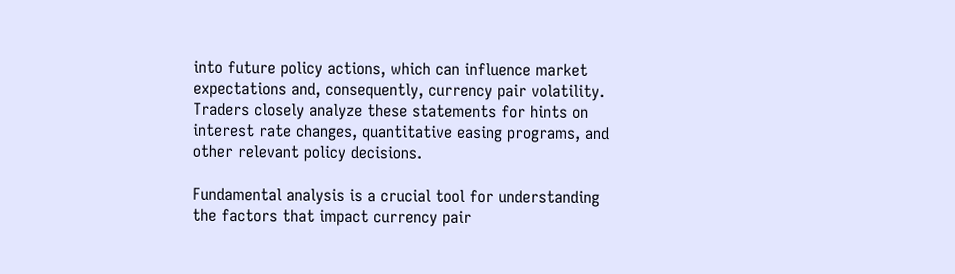into future policy actions, which can influence market expectations and, consequently, currency pair volatility. Traders closely analyze these statements for hints on interest rate changes, quantitative easing programs, and other relevant policy decisions.

Fundamental analysis is a crucial tool for understanding the factors that impact currency pair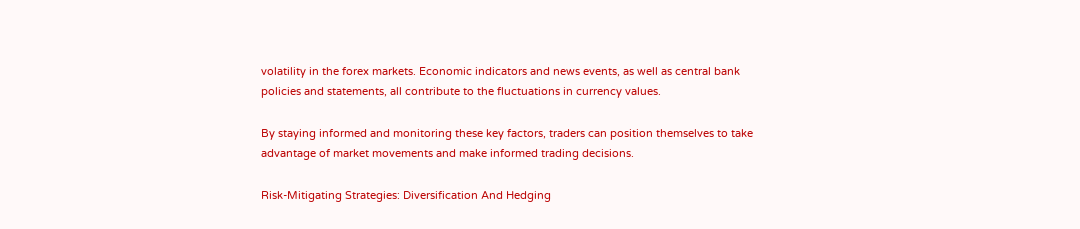volatility in the forex markets. Economic indicators and news events, as well as central bank policies and statements, all contribute to the fluctuations in currency values.

By staying informed and monitoring these key factors, traders can position themselves to take advantage of market movements and make informed trading decisions.

Risk-Mitigating Strategies: Diversification And Hedging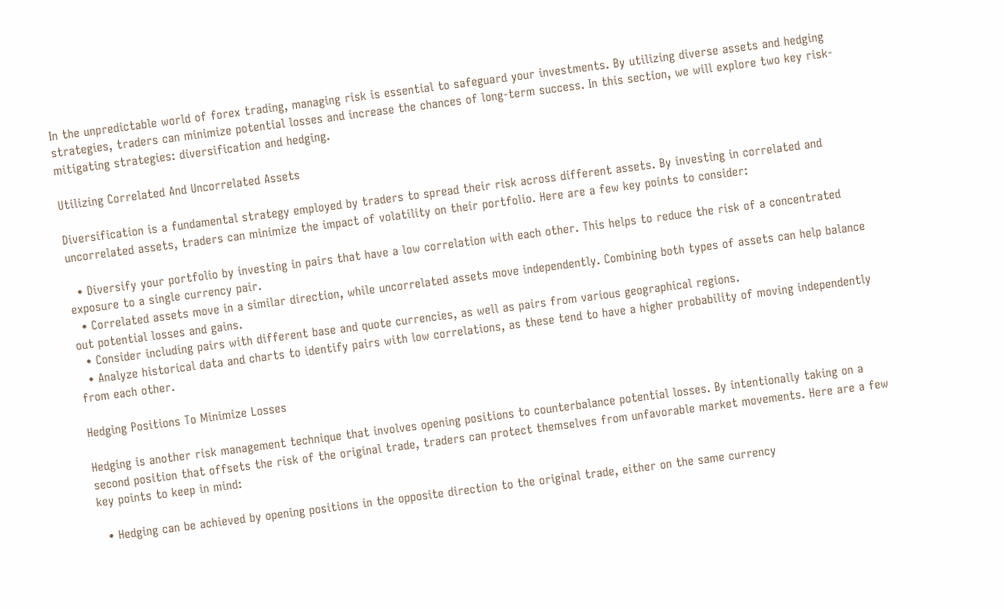In the unpredictable world of forex trading, managing risk is essential to safeguard your investments. By utilizing diverse assets and hedging strategies, traders can minimize potential losses and increase the chances of long-term success. In this section, we will explore two key risk-mitigating strategies: diversification and hedging.

Utilizing Correlated And Uncorrelated Assets

Diversification is a fundamental strategy employed by traders to spread their risk across different assets. By investing in correlated and uncorrelated assets, traders can minimize the impact of volatility on their portfolio. Here are a few key points to consider:

  • Diversify your portfolio by investing in pairs that have a low correlation with each other. This helps to reduce the risk of a concentrated exposure to a single currency pair.
  • Correlated assets move in a similar direction, while uncorrelated assets move independently. Combining both types of assets can help balance out potential losses and gains.
  • Consider including pairs with different base and quote currencies, as well as pairs from various geographical regions.
  • Analyze historical data and charts to identify pairs with low correlations, as these tend to have a higher probability of moving independently from each other.

Hedging Positions To Minimize Losses

Hedging is another risk management technique that involves opening positions to counterbalance potential losses. By intentionally taking on a second position that offsets the risk of the original trade, traders can protect themselves from unfavorable market movements. Here are a few key points to keep in mind:

  • Hedging can be achieved by opening positions in the opposite direction to the original trade, either on the same currency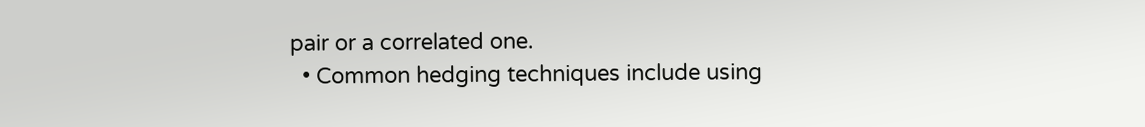pair or a correlated one.
  • Common hedging techniques include using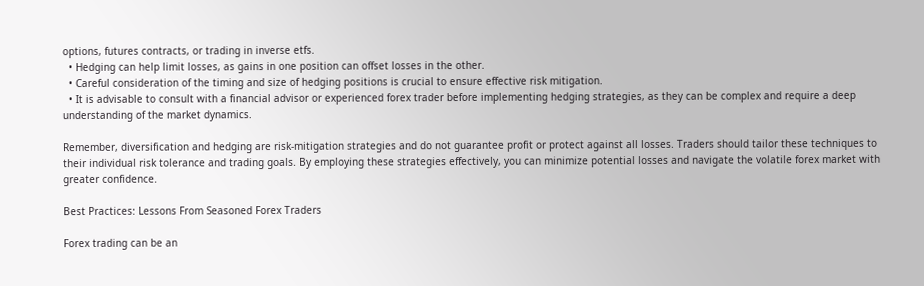options, futures contracts, or trading in inverse etfs.
  • Hedging can help limit losses, as gains in one position can offset losses in the other.
  • Careful consideration of the timing and size of hedging positions is crucial to ensure effective risk mitigation.
  • It is advisable to consult with a financial advisor or experienced forex trader before implementing hedging strategies, as they can be complex and require a deep understanding of the market dynamics.

Remember, diversification and hedging are risk-mitigation strategies and do not guarantee profit or protect against all losses. Traders should tailor these techniques to their individual risk tolerance and trading goals. By employing these strategies effectively, you can minimize potential losses and navigate the volatile forex market with greater confidence.

Best Practices: Lessons From Seasoned Forex Traders

Forex trading can be an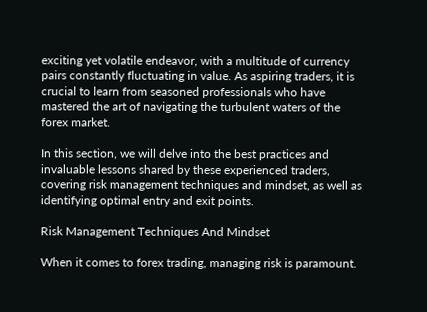exciting yet volatile endeavor, with a multitude of currency pairs constantly fluctuating in value. As aspiring traders, it is crucial to learn from seasoned professionals who have mastered the art of navigating the turbulent waters of the forex market.

In this section, we will delve into the best practices and invaluable lessons shared by these experienced traders, covering risk management techniques and mindset, as well as identifying optimal entry and exit points.

Risk Management Techniques And Mindset

When it comes to forex trading, managing risk is paramount.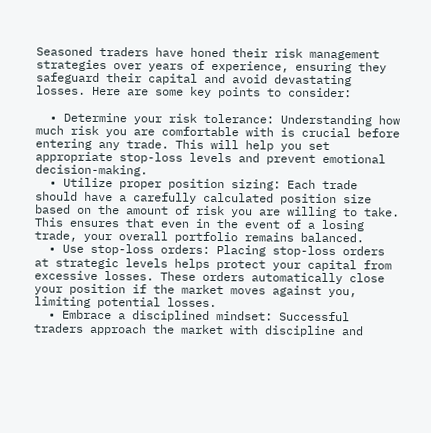Seasoned traders have honed their risk management strategies over years of experience, ensuring they safeguard their capital and avoid devastating losses. Here are some key points to consider:

  • Determine your risk tolerance: Understanding how much risk you are comfortable with is crucial before entering any trade. This will help you set appropriate stop-loss levels and prevent emotional decision-making.
  • Utilize proper position sizing: Each trade should have a carefully calculated position size based on the amount of risk you are willing to take. This ensures that even in the event of a losing trade, your overall portfolio remains balanced.
  • Use stop-loss orders: Placing stop-loss orders at strategic levels helps protect your capital from excessive losses. These orders automatically close your position if the market moves against you, limiting potential losses.
  • Embrace a disciplined mindset: Successful traders approach the market with discipline and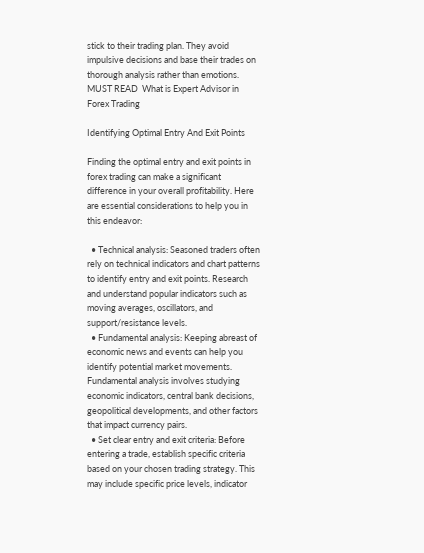stick to their trading plan. They avoid impulsive decisions and base their trades on thorough analysis rather than emotions.
MUST READ  What is Expert Advisor in Forex Trading

Identifying Optimal Entry And Exit Points

Finding the optimal entry and exit points in forex trading can make a significant difference in your overall profitability. Here are essential considerations to help you in this endeavor:

  • Technical analysis: Seasoned traders often rely on technical indicators and chart patterns to identify entry and exit points. Research and understand popular indicators such as moving averages, oscillators, and support/resistance levels.
  • Fundamental analysis: Keeping abreast of economic news and events can help you identify potential market movements. Fundamental analysis involves studying economic indicators, central bank decisions, geopolitical developments, and other factors that impact currency pairs.
  • Set clear entry and exit criteria: Before entering a trade, establish specific criteria based on your chosen trading strategy. This may include specific price levels, indicator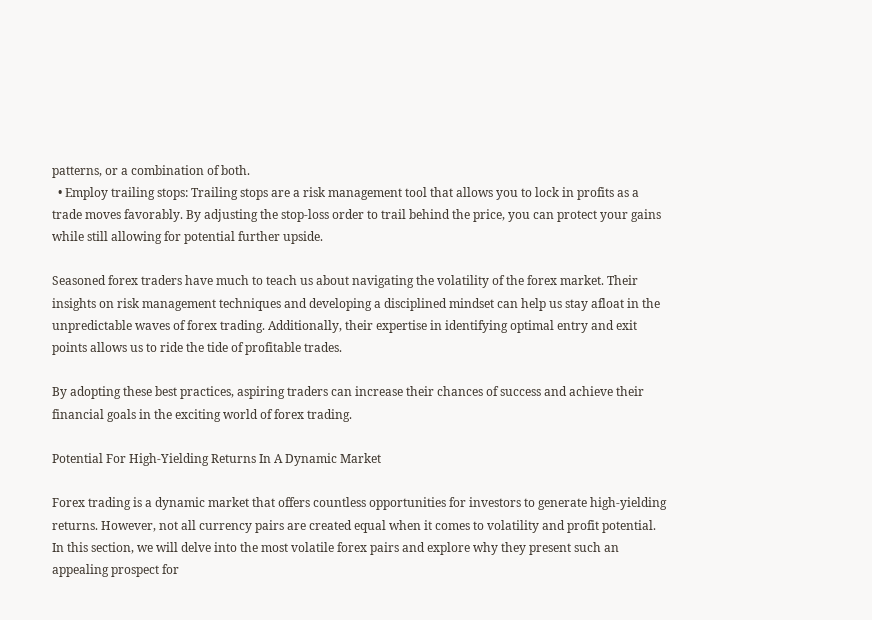patterns, or a combination of both.
  • Employ trailing stops: Trailing stops are a risk management tool that allows you to lock in profits as a trade moves favorably. By adjusting the stop-loss order to trail behind the price, you can protect your gains while still allowing for potential further upside.

Seasoned forex traders have much to teach us about navigating the volatility of the forex market. Their insights on risk management techniques and developing a disciplined mindset can help us stay afloat in the unpredictable waves of forex trading. Additionally, their expertise in identifying optimal entry and exit points allows us to ride the tide of profitable trades.

By adopting these best practices, aspiring traders can increase their chances of success and achieve their financial goals in the exciting world of forex trading.

Potential For High-Yielding Returns In A Dynamic Market

Forex trading is a dynamic market that offers countless opportunities for investors to generate high-yielding returns. However, not all currency pairs are created equal when it comes to volatility and profit potential. In this section, we will delve into the most volatile forex pairs and explore why they present such an appealing prospect for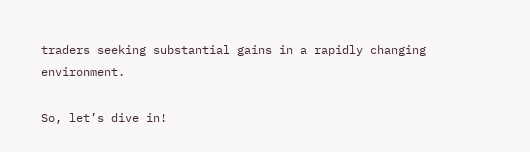traders seeking substantial gains in a rapidly changing environment.

So, let’s dive in!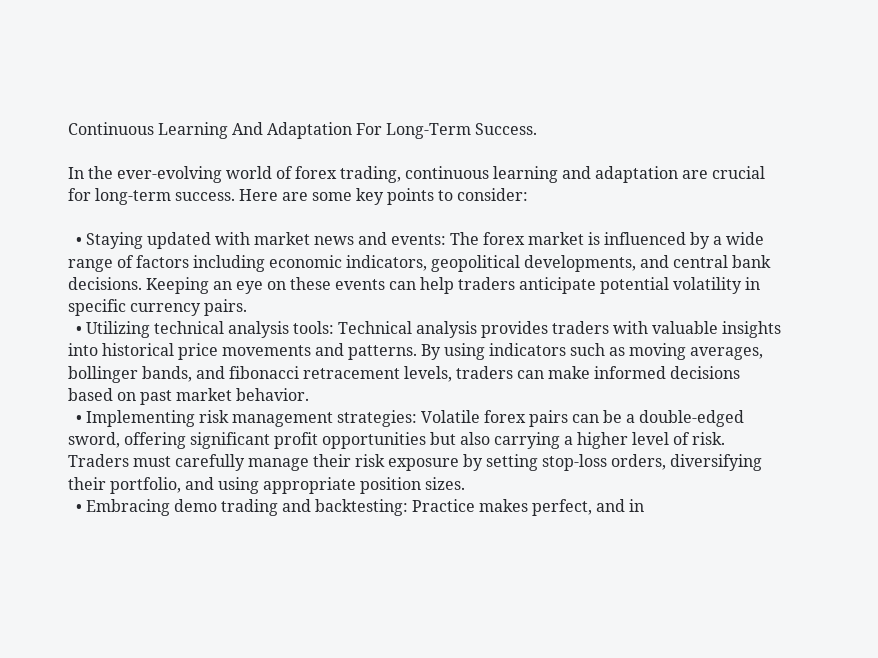Continuous Learning And Adaptation For Long-Term Success.

In the ever-evolving world of forex trading, continuous learning and adaptation are crucial for long-term success. Here are some key points to consider:

  • Staying updated with market news and events: The forex market is influenced by a wide range of factors including economic indicators, geopolitical developments, and central bank decisions. Keeping an eye on these events can help traders anticipate potential volatility in specific currency pairs.
  • Utilizing technical analysis tools: Technical analysis provides traders with valuable insights into historical price movements and patterns. By using indicators such as moving averages, bollinger bands, and fibonacci retracement levels, traders can make informed decisions based on past market behavior.
  • Implementing risk management strategies: Volatile forex pairs can be a double-edged sword, offering significant profit opportunities but also carrying a higher level of risk. Traders must carefully manage their risk exposure by setting stop-loss orders, diversifying their portfolio, and using appropriate position sizes.
  • Embracing demo trading and backtesting: Practice makes perfect, and in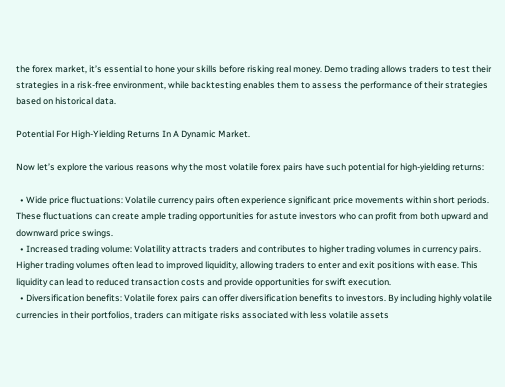the forex market, it’s essential to hone your skills before risking real money. Demo trading allows traders to test their strategies in a risk-free environment, while backtesting enables them to assess the performance of their strategies based on historical data.

Potential For High-Yielding Returns In A Dynamic Market.

Now let’s explore the various reasons why the most volatile forex pairs have such potential for high-yielding returns:

  • Wide price fluctuations: Volatile currency pairs often experience significant price movements within short periods. These fluctuations can create ample trading opportunities for astute investors who can profit from both upward and downward price swings.
  • Increased trading volume: Volatility attracts traders and contributes to higher trading volumes in currency pairs. Higher trading volumes often lead to improved liquidity, allowing traders to enter and exit positions with ease. This liquidity can lead to reduced transaction costs and provide opportunities for swift execution.
  • Diversification benefits: Volatile forex pairs can offer diversification benefits to investors. By including highly volatile currencies in their portfolios, traders can mitigate risks associated with less volatile assets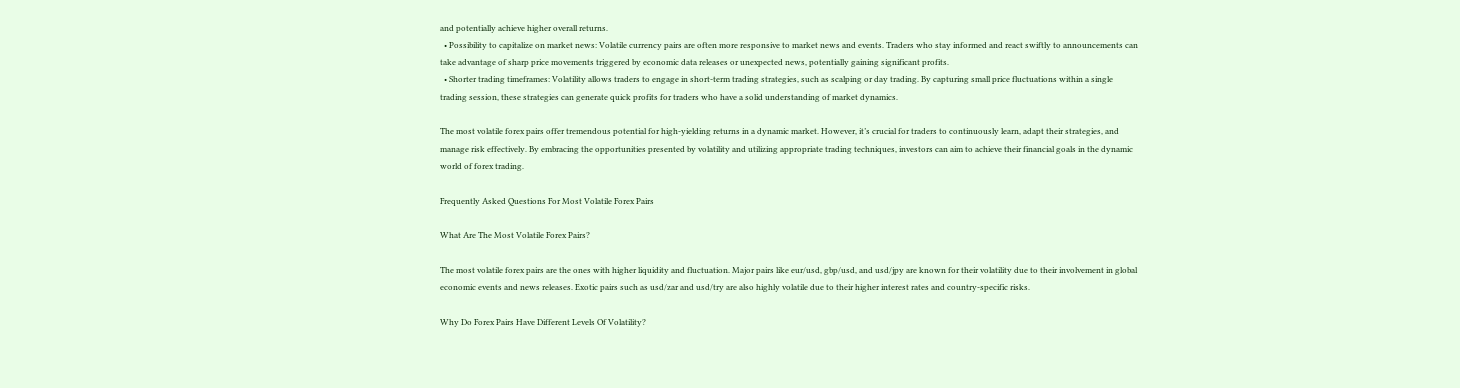and potentially achieve higher overall returns.
  • Possibility to capitalize on market news: Volatile currency pairs are often more responsive to market news and events. Traders who stay informed and react swiftly to announcements can take advantage of sharp price movements triggered by economic data releases or unexpected news, potentially gaining significant profits.
  • Shorter trading timeframes: Volatility allows traders to engage in short-term trading strategies, such as scalping or day trading. By capturing small price fluctuations within a single trading session, these strategies can generate quick profits for traders who have a solid understanding of market dynamics.

The most volatile forex pairs offer tremendous potential for high-yielding returns in a dynamic market. However, it’s crucial for traders to continuously learn, adapt their strategies, and manage risk effectively. By embracing the opportunities presented by volatility and utilizing appropriate trading techniques, investors can aim to achieve their financial goals in the dynamic world of forex trading.

Frequently Asked Questions For Most Volatile Forex Pairs

What Are The Most Volatile Forex Pairs?

The most volatile forex pairs are the ones with higher liquidity and fluctuation. Major pairs like eur/usd, gbp/usd, and usd/jpy are known for their volatility due to their involvement in global economic events and news releases. Exotic pairs such as usd/zar and usd/try are also highly volatile due to their higher interest rates and country-specific risks.

Why Do Forex Pairs Have Different Levels Of Volatility?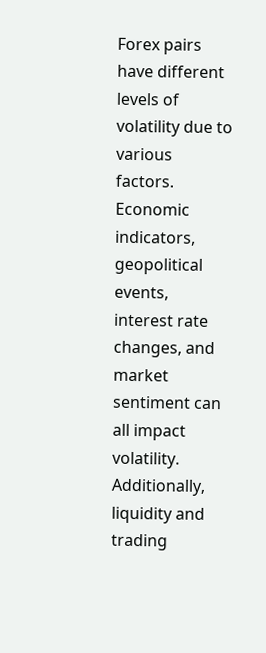Forex pairs have different levels of volatility due to various factors. Economic indicators, geopolitical events, interest rate changes, and market sentiment can all impact volatility. Additionally, liquidity and trading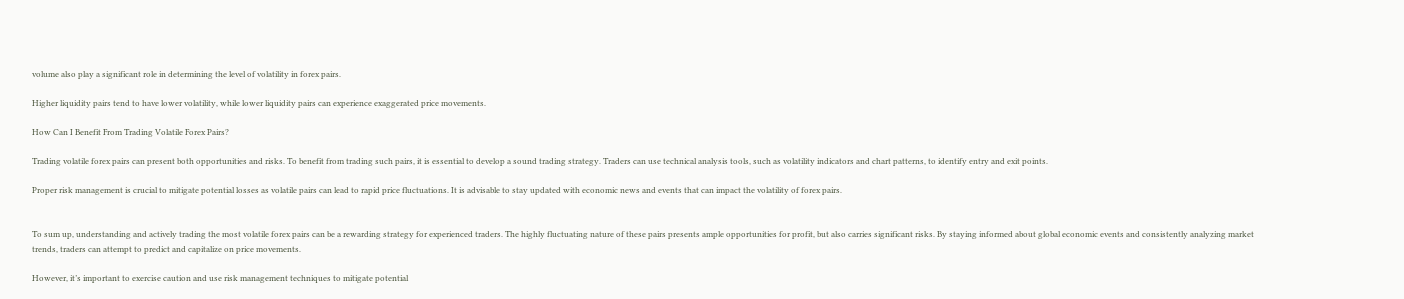volume also play a significant role in determining the level of volatility in forex pairs.

Higher liquidity pairs tend to have lower volatility, while lower liquidity pairs can experience exaggerated price movements.

How Can I Benefit From Trading Volatile Forex Pairs?

Trading volatile forex pairs can present both opportunities and risks. To benefit from trading such pairs, it is essential to develop a sound trading strategy. Traders can use technical analysis tools, such as volatility indicators and chart patterns, to identify entry and exit points.

Proper risk management is crucial to mitigate potential losses as volatile pairs can lead to rapid price fluctuations. It is advisable to stay updated with economic news and events that can impact the volatility of forex pairs.


To sum up, understanding and actively trading the most volatile forex pairs can be a rewarding strategy for experienced traders. The highly fluctuating nature of these pairs presents ample opportunities for profit, but also carries significant risks. By staying informed about global economic events and consistently analyzing market trends, traders can attempt to predict and capitalize on price movements.

However, it’s important to exercise caution and use risk management techniques to mitigate potential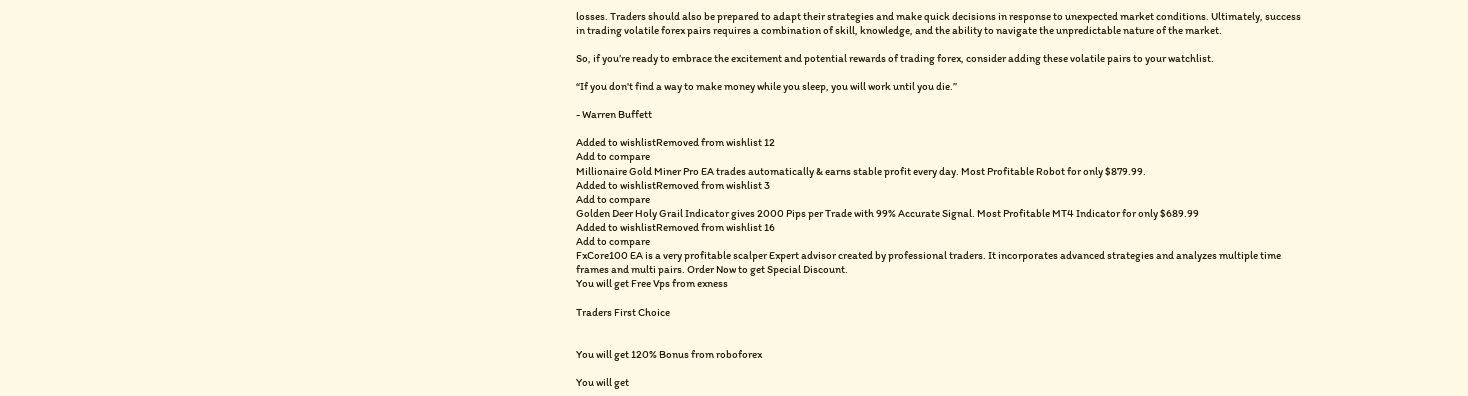losses. Traders should also be prepared to adapt their strategies and make quick decisions in response to unexpected market conditions. Ultimately, success in trading volatile forex pairs requires a combination of skill, knowledge, and the ability to navigate the unpredictable nature of the market.

So, if you’re ready to embrace the excitement and potential rewards of trading forex, consider adding these volatile pairs to your watchlist.

“If you don't find a way to make money while you sleep, you will work until you die.”

- Warren Buffett

Added to wishlistRemoved from wishlist 12
Add to compare
Millionaire Gold Miner Pro EA trades automatically & earns stable profit every day. Most Profitable Robot for only $879.99.
Added to wishlistRemoved from wishlist 3
Add to compare
Golden Deer Holy Grail Indicator gives 2000 Pips per Trade with 99% Accurate Signal. Most Profitable MT4 Indicator for only $689.99
Added to wishlistRemoved from wishlist 16
Add to compare
FxCore100 EA is a very profitable scalper Expert advisor created by professional traders. It incorporates advanced strategies and analyzes multiple time frames and multi pairs. Order Now to get Special Discount.
You will get Free Vps from exness

Traders First Choice


You will get 120% Bonus from roboforex

You will get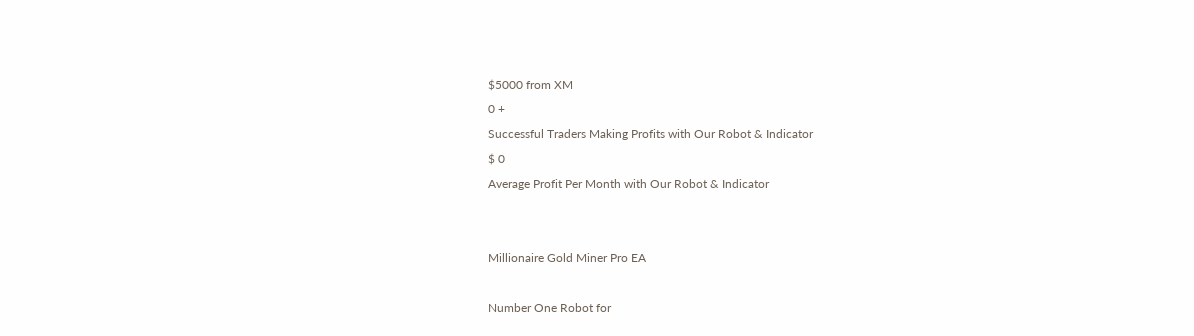$5000 from XM
0 +
Successful Traders Making Profits with Our Robot & Indicator
$ 0
Average Profit Per Month with Our Robot & Indicator


Millionaire Gold Miner Pro EA

Number One Robot for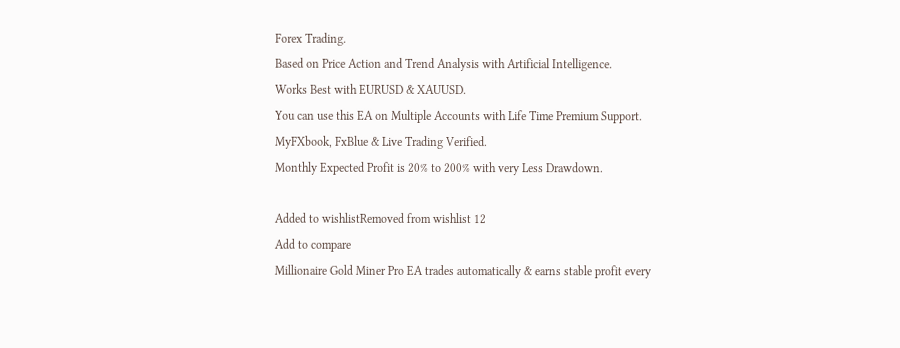Forex Trading.
Based on Price Action and Trend Analysis with Artificial Intelligence.
Works Best with EURUSD & XAUUSD.
You can use this EA on Multiple Accounts with Life Time Premium Support.
MyFXbook, FxBlue & Live Trading Verified.
Monthly Expected Profit is 20% to 200% with very Less Drawdown.

Added to wishlistRemoved from wishlist 12
Add to compare
Millionaire Gold Miner Pro EA trades automatically & earns stable profit every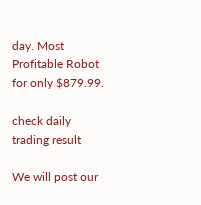day. Most Profitable Robot for only $879.99.

check daily trading result

We will post our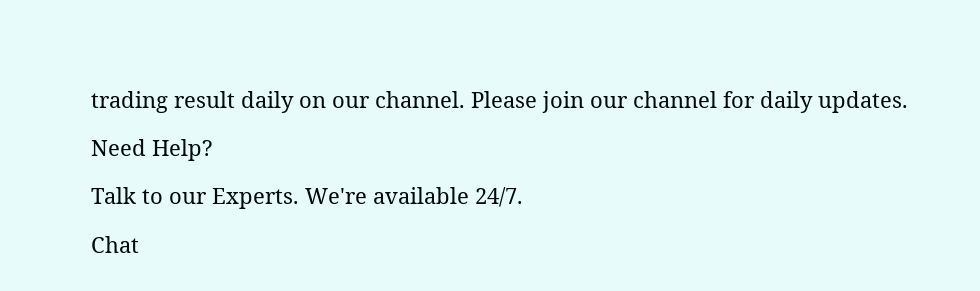trading result daily on our channel. Please join our channel for daily updates.

Need Help?

Talk to our Experts. We're available 24/7.

Chat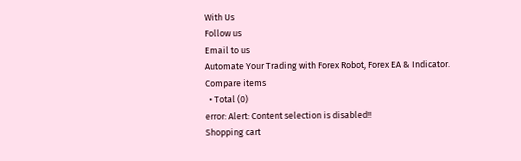With Us
Follow us
Email to us
Automate Your Trading with Forex Robot, Forex EA & Indicator.
Compare items
  • Total (0)
error: Alert: Content selection is disabled!!
Shopping cart